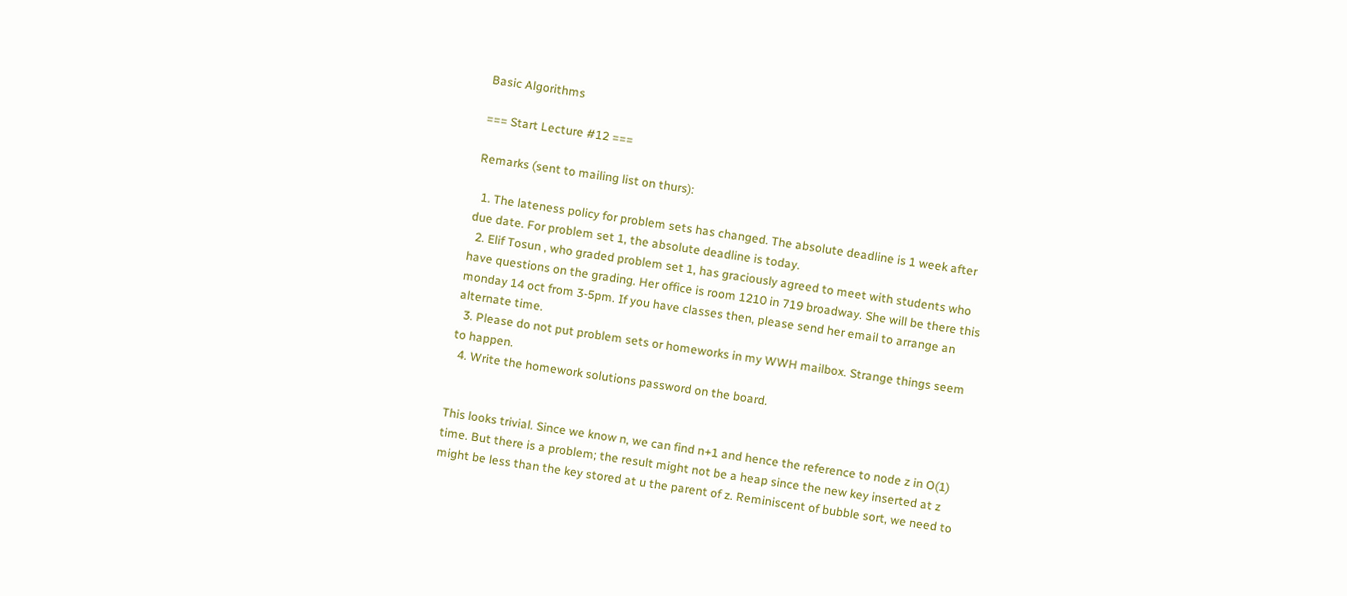Basic Algorithms

=== Start Lecture #12 ===

Remarks (sent to mailing list on thurs):

  1. The lateness policy for problem sets has changed. The absolute deadline is 1 week after due date. For problem set 1, the absolute deadline is today.
  2. Elif Tosun , who graded problem set 1, has graciously agreed to meet with students who have questions on the grading. Her office is room 1210 in 719 broadway. She will be there this monday 14 oct from 3-5pm. If you have classes then, please send her email to arrange an alternate time.
  3. Please do not put problem sets or homeworks in my WWH mailbox. Strange things seem to happen.
  4. Write the homework solutions password on the board.


This looks trivial. Since we know n, we can find n+1 and hence the reference to node z in O(1) time. But there is a problem; the result might not be a heap since the new key inserted at z might be less than the key stored at u the parent of z. Reminiscent of bubble sort, we need to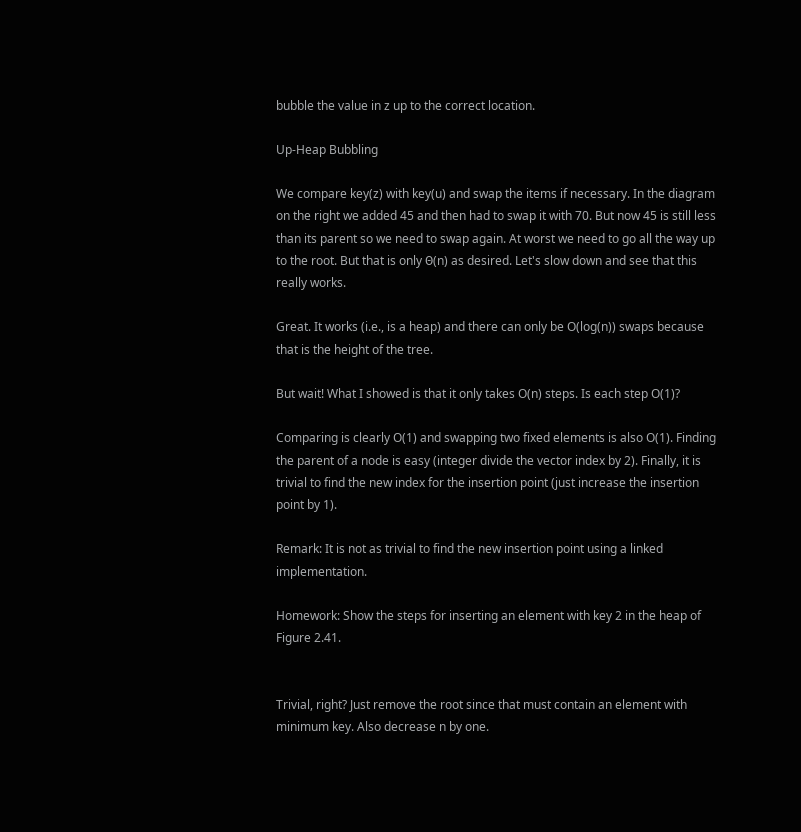bubble the value in z up to the correct location.

Up-Heap Bubbling

We compare key(z) with key(u) and swap the items if necessary. In the diagram on the right we added 45 and then had to swap it with 70. But now 45 is still less than its parent so we need to swap again. At worst we need to go all the way up to the root. But that is only Θ(n) as desired. Let's slow down and see that this really works.

Great. It works (i.e., is a heap) and there can only be O(log(n)) swaps because that is the height of the tree.

But wait! What I showed is that it only takes O(n) steps. Is each step O(1)?

Comparing is clearly O(1) and swapping two fixed elements is also O(1). Finding the parent of a node is easy (integer divide the vector index by 2). Finally, it is trivial to find the new index for the insertion point (just increase the insertion point by 1).

Remark: It is not as trivial to find the new insertion point using a linked implementation.

Homework: Show the steps for inserting an element with key 2 in the heap of Figure 2.41.


Trivial, right? Just remove the root since that must contain an element with minimum key. Also decrease n by one.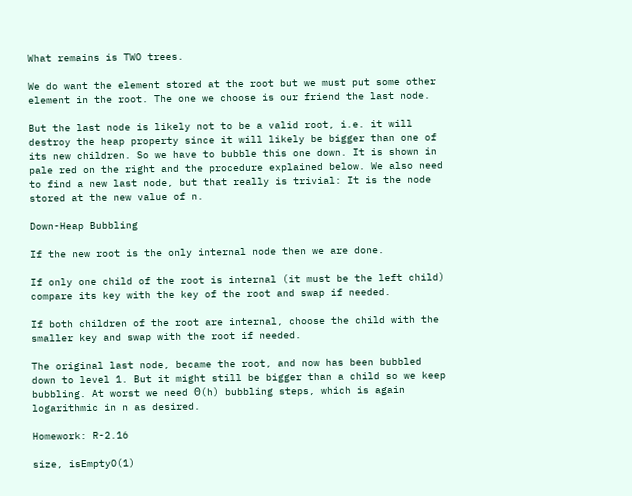What remains is TWO trees.

We do want the element stored at the root but we must put some other element in the root. The one we choose is our friend the last node.

But the last node is likely not to be a valid root, i.e. it will destroy the heap property since it will likely be bigger than one of its new children. So we have to bubble this one down. It is shown in pale red on the right and the procedure explained below. We also need to find a new last node, but that really is trivial: It is the node stored at the new value of n.

Down-Heap Bubbling

If the new root is the only internal node then we are done.

If only one child of the root is internal (it must be the left child) compare its key with the key of the root and swap if needed.

If both children of the root are internal, choose the child with the smaller key and swap with the root if needed.

The original last node, became the root, and now has been bubbled down to level 1. But it might still be bigger than a child so we keep bubbling. At worst we need Θ(h) bubbling steps, which is again logarithmic in n as desired.

Homework: R-2.16

size, isEmptyO(1)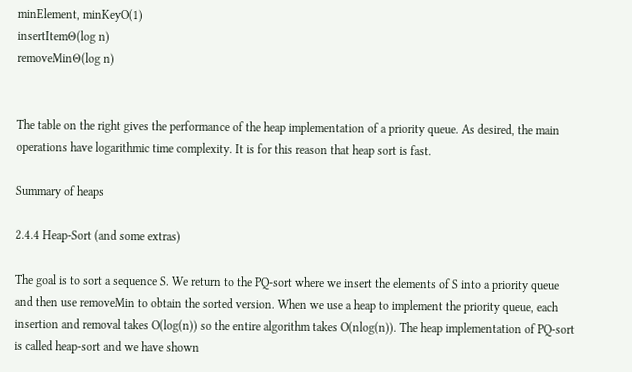minElement, minKeyO(1)
insertItemΘ(log n)
removeMinΘ(log n)


The table on the right gives the performance of the heap implementation of a priority queue. As desired, the main operations have logarithmic time complexity. It is for this reason that heap sort is fast.

Summary of heaps

2.4.4 Heap-Sort (and some extras)

The goal is to sort a sequence S. We return to the PQ-sort where we insert the elements of S into a priority queue and then use removeMin to obtain the sorted version. When we use a heap to implement the priority queue, each insertion and removal takes O(log(n)) so the entire algorithm takes O(nlog(n)). The heap implementation of PQ-sort is called heap-sort and we have shown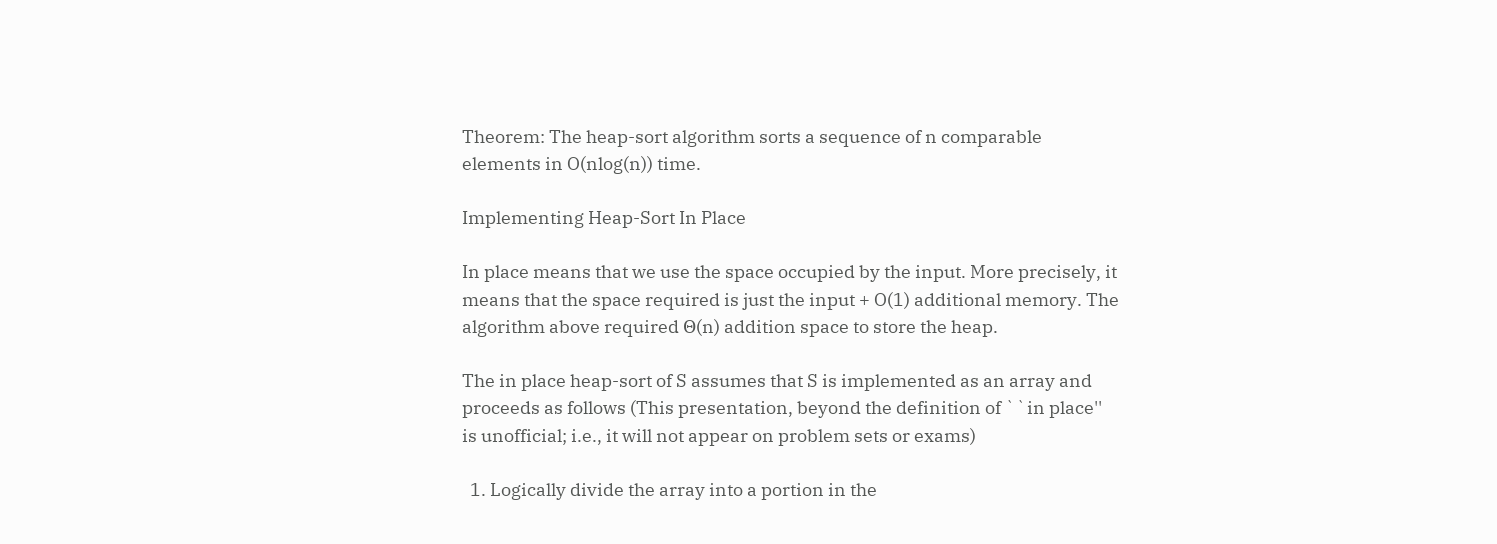Theorem: The heap-sort algorithm sorts a sequence of n comparable elements in O(nlog(n)) time.

Implementing Heap-Sort In Place

In place means that we use the space occupied by the input. More precisely, it means that the space required is just the input + O(1) additional memory. The algorithm above required Θ(n) addition space to store the heap.

The in place heap-sort of S assumes that S is implemented as an array and proceeds as follows (This presentation, beyond the definition of ``in place'' is unofficial; i.e., it will not appear on problem sets or exams)

  1. Logically divide the array into a portion in the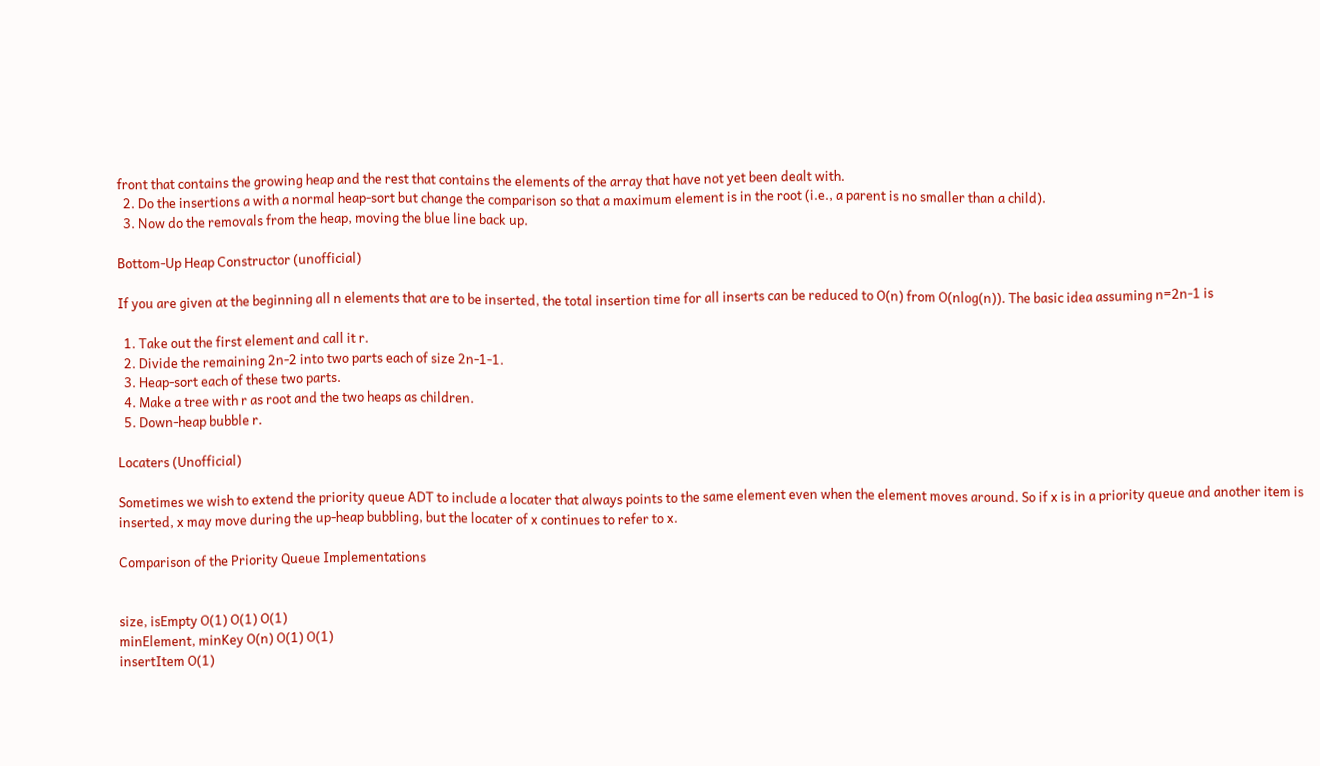front that contains the growing heap and the rest that contains the elements of the array that have not yet been dealt with.
  2. Do the insertions a with a normal heap-sort but change the comparison so that a maximum element is in the root (i.e., a parent is no smaller than a child).
  3. Now do the removals from the heap, moving the blue line back up.

Bottom-Up Heap Constructor (unofficial)

If you are given at the beginning all n elements that are to be inserted, the total insertion time for all inserts can be reduced to O(n) from O(nlog(n)). The basic idea assuming n=2n-1 is

  1. Take out the first element and call it r.
  2. Divide the remaining 2n-2 into two parts each of size 2n-1-1.
  3. Heap-sort each of these two parts.
  4. Make a tree with r as root and the two heaps as children.
  5. Down-heap bubble r.

Locaters (Unofficial)

Sometimes we wish to extend the priority queue ADT to include a locater that always points to the same element even when the element moves around. So if x is in a priority queue and another item is inserted, x may move during the up-heap bubbling, but the locater of x continues to refer to x.

Comparison of the Priority Queue Implementations


size, isEmpty O(1) O(1) O(1)
minElement, minKey O(n) O(1) O(1)
insertItem O(1)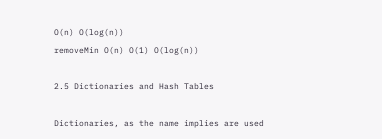O(n) O(log(n))
removeMin O(n) O(1) O(log(n))

2.5 Dictionaries and Hash Tables

Dictionaries, as the name implies are used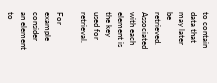to contain data that may later be retrieved. Associated with each element is the key used for retrieval.

For example consider an element to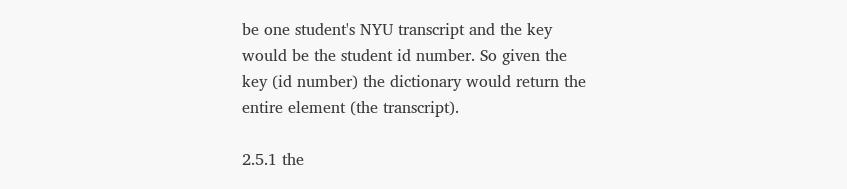be one student's NYU transcript and the key would be the student id number. So given the key (id number) the dictionary would return the entire element (the transcript).

2.5.1 the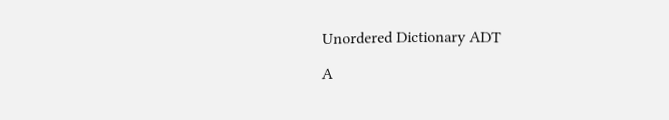Unordered Dictionary ADT

A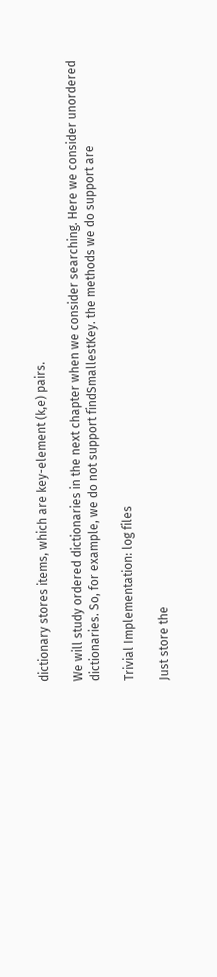dictionary stores items, which are key-element (k,e) pairs.

We will study ordered dictionaries in the next chapter when we consider searching. Here we consider unordered dictionaries. So, for example, we do not support findSmallestKey. the methods we do support are

Trivial Implementation: log files

Just store the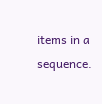items in a sequence.